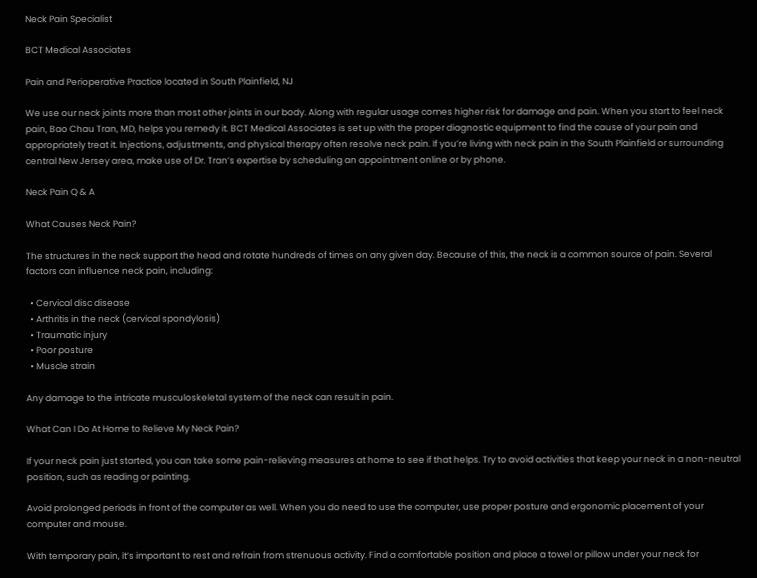Neck Pain Specialist

BCT Medical Associates

Pain and Perioperative Practice located in South Plainfield, NJ

We use our neck joints more than most other joints in our body. Along with regular usage comes higher risk for damage and pain. When you start to feel neck pain, Bao Chau Tran, MD, helps you remedy it. BCT Medical Associates is set up with the proper diagnostic equipment to find the cause of your pain and appropriately treat it. Injections, adjustments, and physical therapy often resolve neck pain. If you’re living with neck pain in the South Plainfield or surrounding central New Jersey area, make use of Dr. Tran’s expertise by scheduling an appointment online or by phone.

Neck Pain Q & A

What Causes Neck Pain?

The structures in the neck support the head and rotate hundreds of times on any given day. Because of this, the neck is a common source of pain. Several factors can influence neck pain, including:

  • Cervical disc disease
  • Arthritis in the neck (cervical spondylosis)
  • Traumatic injury
  • Poor posture
  • Muscle strain

Any damage to the intricate musculoskeletal system of the neck can result in pain.

What Can I Do At Home to Relieve My Neck Pain?

If your neck pain just started, you can take some pain-relieving measures at home to see if that helps. Try to avoid activities that keep your neck in a non-neutral position, such as reading or painting.

Avoid prolonged periods in front of the computer as well. When you do need to use the computer, use proper posture and ergonomic placement of your computer and mouse.

With temporary pain, it’s important to rest and refrain from strenuous activity. Find a comfortable position and place a towel or pillow under your neck for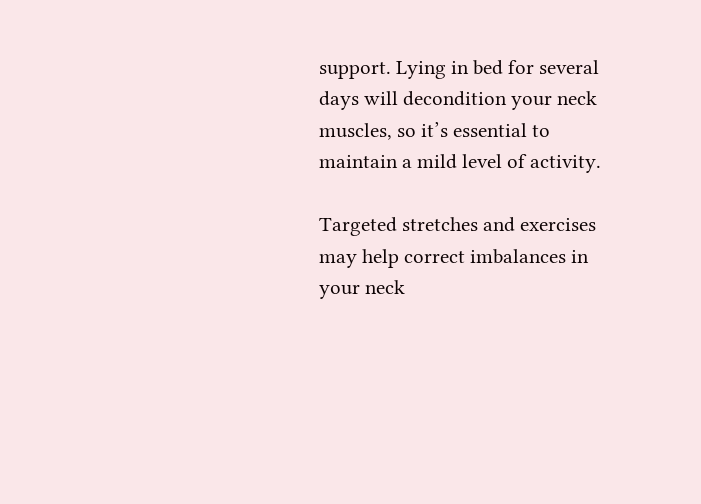support. Lying in bed for several days will decondition your neck muscles, so it’s essential to maintain a mild level of activity.

Targeted stretches and exercises may help correct imbalances in your neck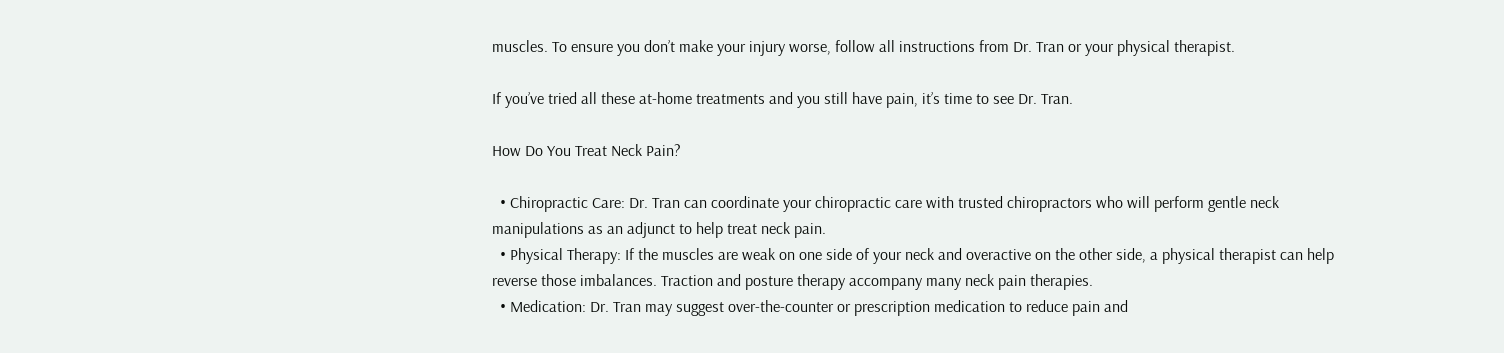muscles. To ensure you don’t make your injury worse, follow all instructions from Dr. Tran or your physical therapist.

If you’ve tried all these at-home treatments and you still have pain, it’s time to see Dr. Tran.

How Do You Treat Neck Pain?

  • Chiropractic Care: Dr. Tran can coordinate your chiropractic care with trusted chiropractors who will perform gentle neck manipulations as an adjunct to help treat neck pain.
  • Physical Therapy: If the muscles are weak on one side of your neck and overactive on the other side, a physical therapist can help reverse those imbalances. Traction and posture therapy accompany many neck pain therapies.
  • Medication: Dr. Tran may suggest over-the-counter or prescription medication to reduce pain and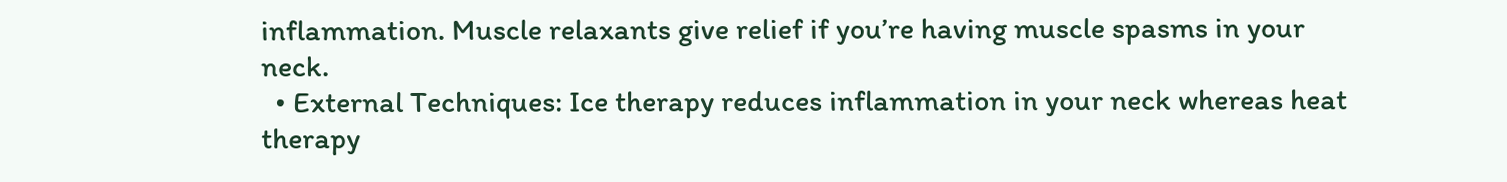inflammation. Muscle relaxants give relief if you’re having muscle spasms in your neck.
  • External Techniques: Ice therapy reduces inflammation in your neck whereas heat therapy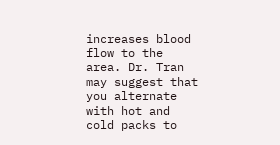increases blood flow to the area. Dr. Tran may suggest that you alternate with hot and cold packs to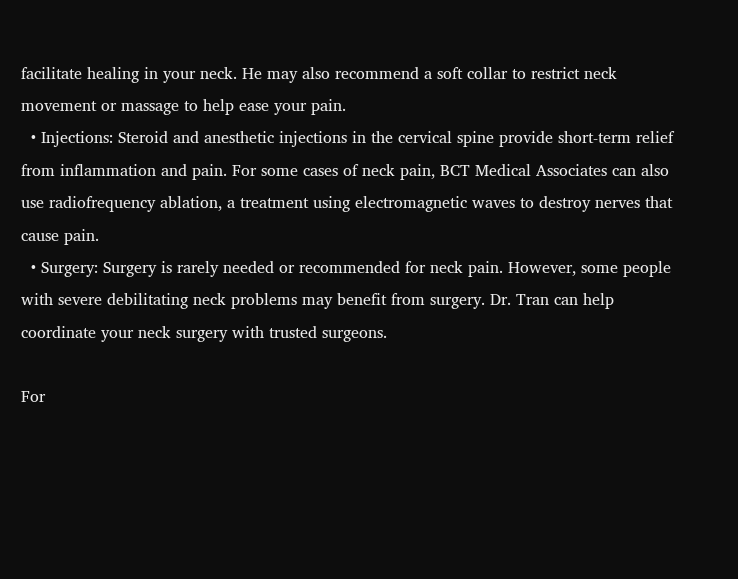facilitate healing in your neck. He may also recommend a soft collar to restrict neck movement or massage to help ease your pain.
  • Injections: Steroid and anesthetic injections in the cervical spine provide short-term relief from inflammation and pain. For some cases of neck pain, BCT Medical Associates can also use radiofrequency ablation, a treatment using electromagnetic waves to destroy nerves that cause pain.
  • Surgery: Surgery is rarely needed or recommended for neck pain. However, some people with severe debilitating neck problems may benefit from surgery. Dr. Tran can help coordinate your neck surgery with trusted surgeons.

For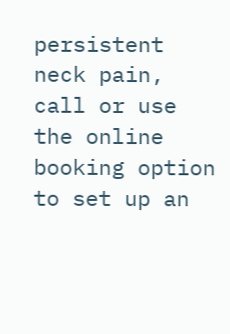persistent neck pain, call or use the online booking option to set up an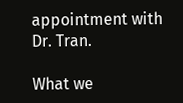appointment with Dr. Tran.

What we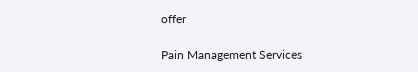offer

Pain Management Services